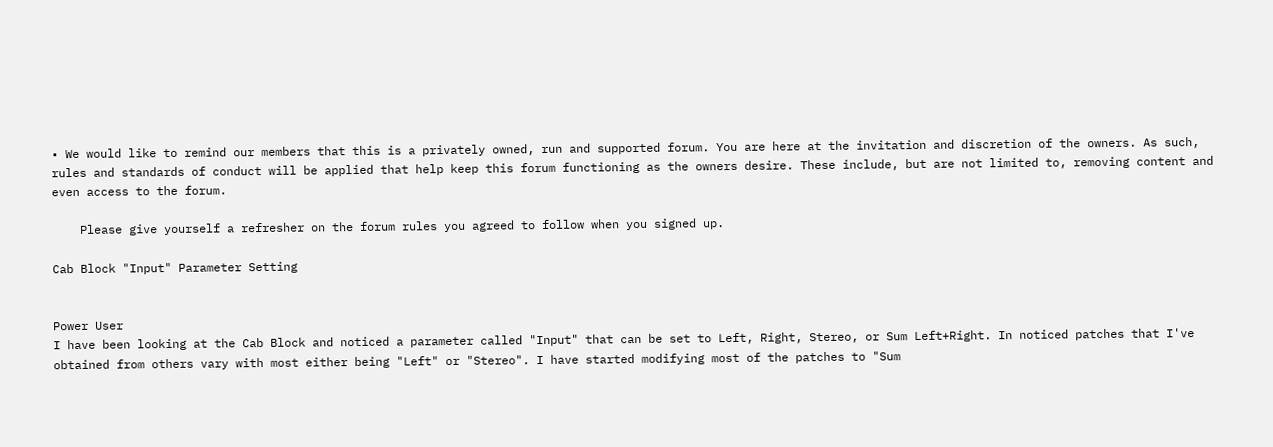• We would like to remind our members that this is a privately owned, run and supported forum. You are here at the invitation and discretion of the owners. As such, rules and standards of conduct will be applied that help keep this forum functioning as the owners desire. These include, but are not limited to, removing content and even access to the forum.

    Please give yourself a refresher on the forum rules you agreed to follow when you signed up.

Cab Block "Input" Parameter Setting


Power User
I have been looking at the Cab Block and noticed a parameter called "Input" that can be set to Left, Right, Stereo, or Sum Left+Right. In noticed patches that I've obtained from others vary with most either being "Left" or "Stereo". I have started modifying most of the patches to "Sum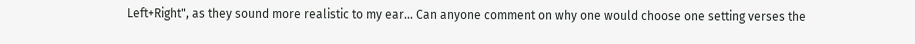Left+Right", as they sound more realistic to my ear... Can anyone comment on why one would choose one setting verses the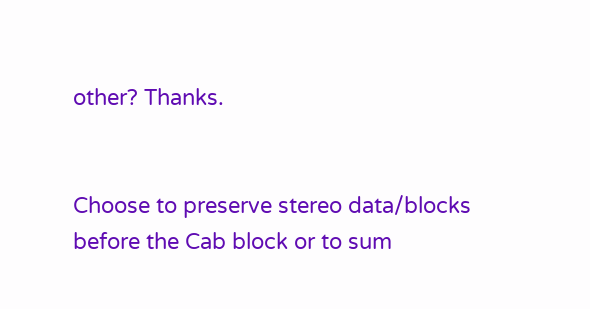other? Thanks.


Choose to preserve stereo data/blocks before the Cab block or to sum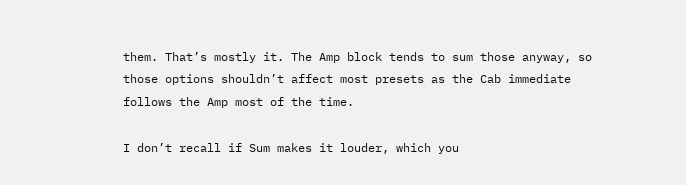them. That’s mostly it. The Amp block tends to sum those anyway, so those options shouldn’t affect most presets as the Cab immediate follows the Amp most of the time.

I don’t recall if Sum makes it louder, which you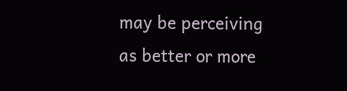may be perceiving as better or more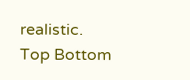realistic.
Top Bottom